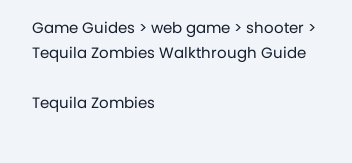Game Guides > web game > shooter > Tequila Zombies Walkthrough Guide

Tequila Zombies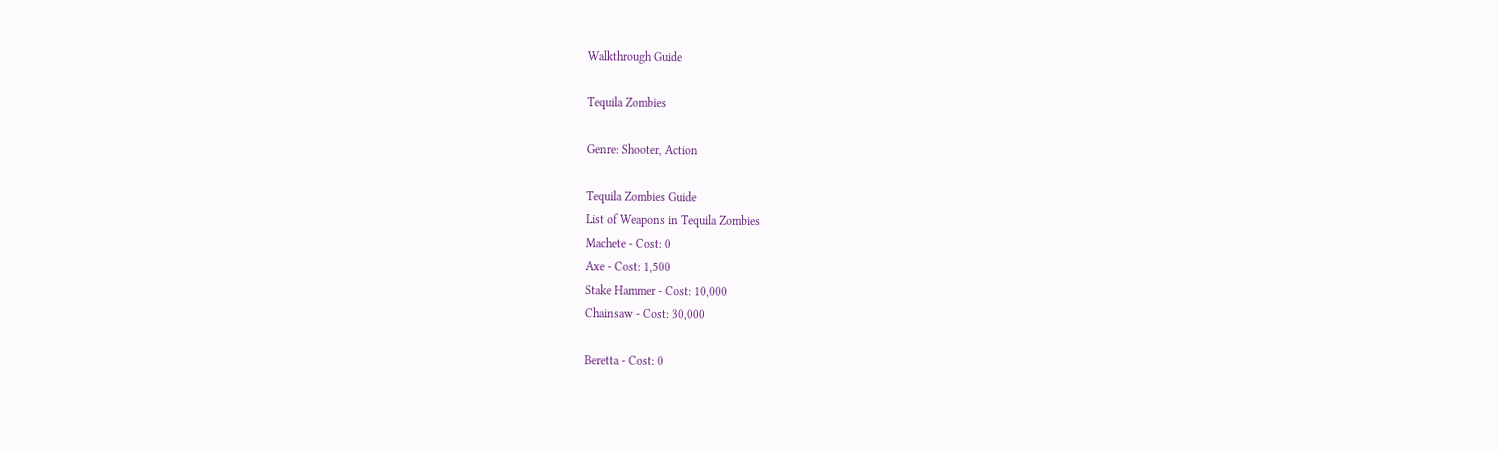Walkthrough Guide

Tequila Zombies

Genre: Shooter, Action

Tequila Zombies Guide
List of Weapons in Tequila Zombies
Machete - Cost: 0
Axe - Cost: 1,500
Stake Hammer - Cost: 10,000
Chainsaw - Cost: 30,000

Beretta - Cost: 0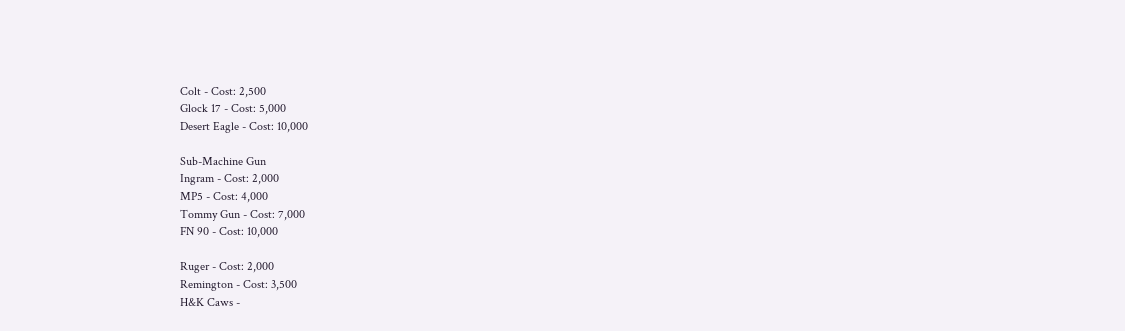Colt - Cost: 2,500
Glock 17 - Cost: 5,000
Desert Eagle - Cost: 10,000

Sub-Machine Gun
Ingram - Cost: 2,000
MP5 - Cost: 4,000
Tommy Gun - Cost: 7,000
FN 90 - Cost: 10,000

Ruger - Cost: 2,000
Remington - Cost: 3,500
H&K Caws -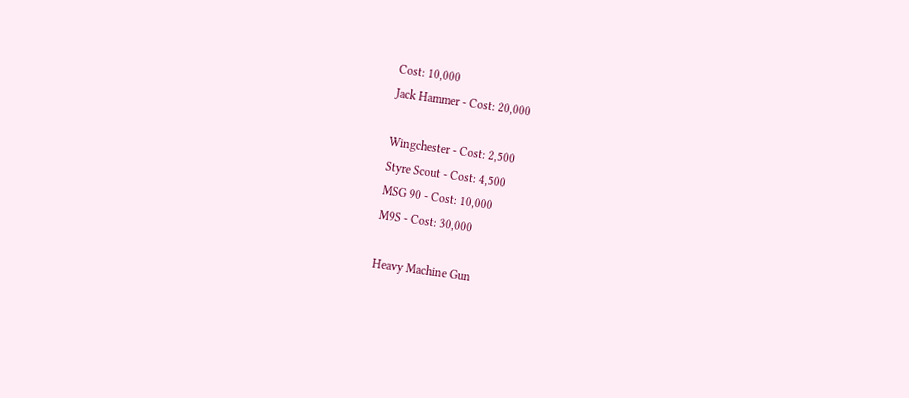Cost: 10,000
Jack Hammer - Cost: 20,000

Wingchester - Cost: 2,500
Styre Scout - Cost: 4,500
MSG 90 - Cost: 10,000
M9S - Cost: 30,000

Heavy Machine Gun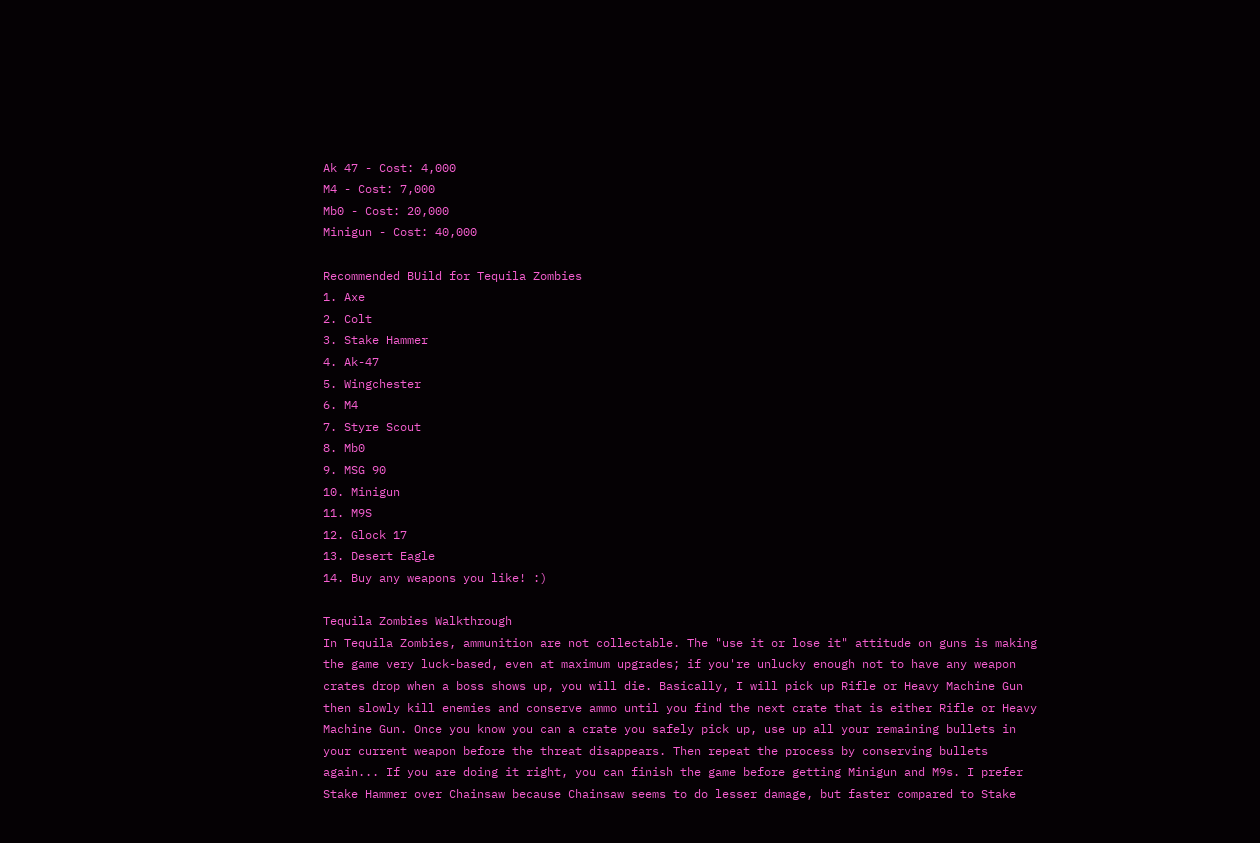Ak 47 - Cost: 4,000
M4 - Cost: 7,000
Mb0 - Cost: 20,000
Minigun - Cost: 40,000

Recommended BUild for Tequila Zombies
1. Axe
2. Colt
3. Stake Hammer
4. Ak-47
5. Wingchester
6. M4
7. Styre Scout
8. Mb0
9. MSG 90
10. Minigun
11. M9S
12. Glock 17
13. Desert Eagle
14. Buy any weapons you like! :)

Tequila Zombies Walkthrough
In Tequila Zombies, ammunition are not collectable. The "use it or lose it" attitude on guns is making the game very luck-based, even at maximum upgrades; if you're unlucky enough not to have any weapon crates drop when a boss shows up, you will die. Basically, I will pick up Rifle or Heavy Machine Gun then slowly kill enemies and conserve ammo until you find the next crate that is either Rifle or Heavy Machine Gun. Once you know you can a crate you safely pick up, use up all your remaining bullets in your current weapon before the threat disappears. Then repeat the process by conserving bullets again... If you are doing it right, you can finish the game before getting Minigun and M9s. I prefer Stake Hammer over Chainsaw because Chainsaw seems to do lesser damage, but faster compared to Stake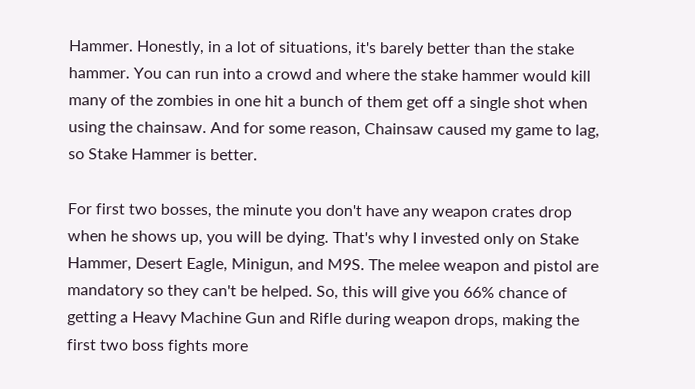Hammer. Honestly, in a lot of situations, it's barely better than the stake hammer. You can run into a crowd and where the stake hammer would kill many of the zombies in one hit a bunch of them get off a single shot when using the chainsaw. And for some reason, Chainsaw caused my game to lag, so Stake Hammer is better.

For first two bosses, the minute you don't have any weapon crates drop when he shows up, you will be dying. That's why I invested only on Stake Hammer, Desert Eagle, Minigun, and M9S. The melee weapon and pistol are mandatory so they can't be helped. So, this will give you 66% chance of getting a Heavy Machine Gun and Rifle during weapon drops, making the first two boss fights more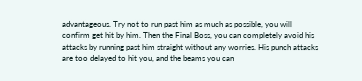advantageous. Try not to run past him as much as possible, you will confirm get hit by him. Then the Final Boss, you can completely avoid his attacks by running past him straight without any worries. His punch attacks are too delayed to hit you, and the beams you can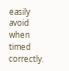easily avoid when timed correctly.